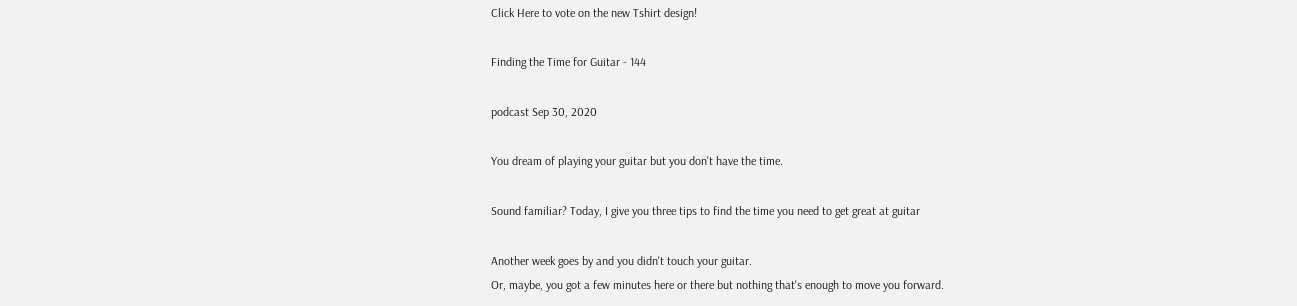Click Here to vote on the new Tshirt design!

Finding the Time for Guitar - 144

podcast Sep 30, 2020

You dream of playing your guitar but you don't have the time.

Sound familiar? Today, I give you three tips to find the time you need to get great at guitar

Another week goes by and you didn't touch your guitar.
Or, maybe, you got a few minutes here or there but nothing that's enough to move you forward.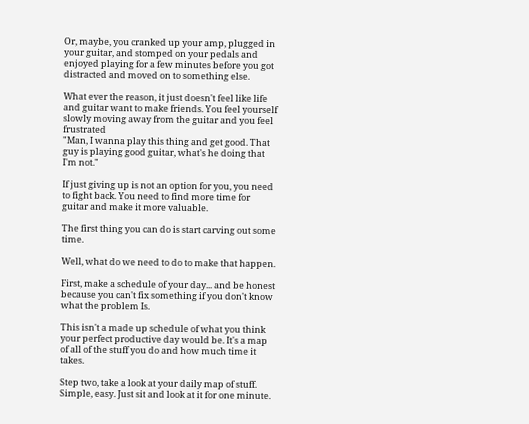Or, maybe, you cranked up your amp, plugged in your guitar, and stomped on your pedals and enjoyed playing for a few minutes before you got distracted and moved on to something else.

What ever the reason, it just doesn't feel like life and guitar want to make friends. You feel yourself slowly moving away from the guitar and you feel frustrated
"Man, I wanna play this thing and get good. That guy is playing good guitar, what's he doing that I'm not."

If just giving up is not an option for you, you need to fight back. You need to find more time for guitar and make it more valuable.

The first thing you can do is start carving out some time.

Well, what do we need to do to make that happen.

First, make a schedule of your day... and be honest because you can't fix something if you don't know what the problem Is.

This isn't a made up schedule of what you think your perfect productive day would be. It's a map of all of the stuff you do and how much time it takes.

Step two, take a look at your daily map of stuff. Simple, easy. Just sit and look at it for one minute.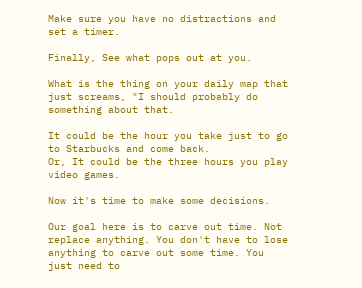Make sure you have no distractions and set a timer.

Finally, See what pops out at you.

What is the thing on your daily map that just screams, "I should probably do something about that.

It could be the hour you take just to go to Starbucks and come back.
Or, It could be the three hours you play video games.

Now it's time to make some decisions.

Our goal here is to carve out time. Not replace anything. You don't have to lose anything to carve out some time. You just need to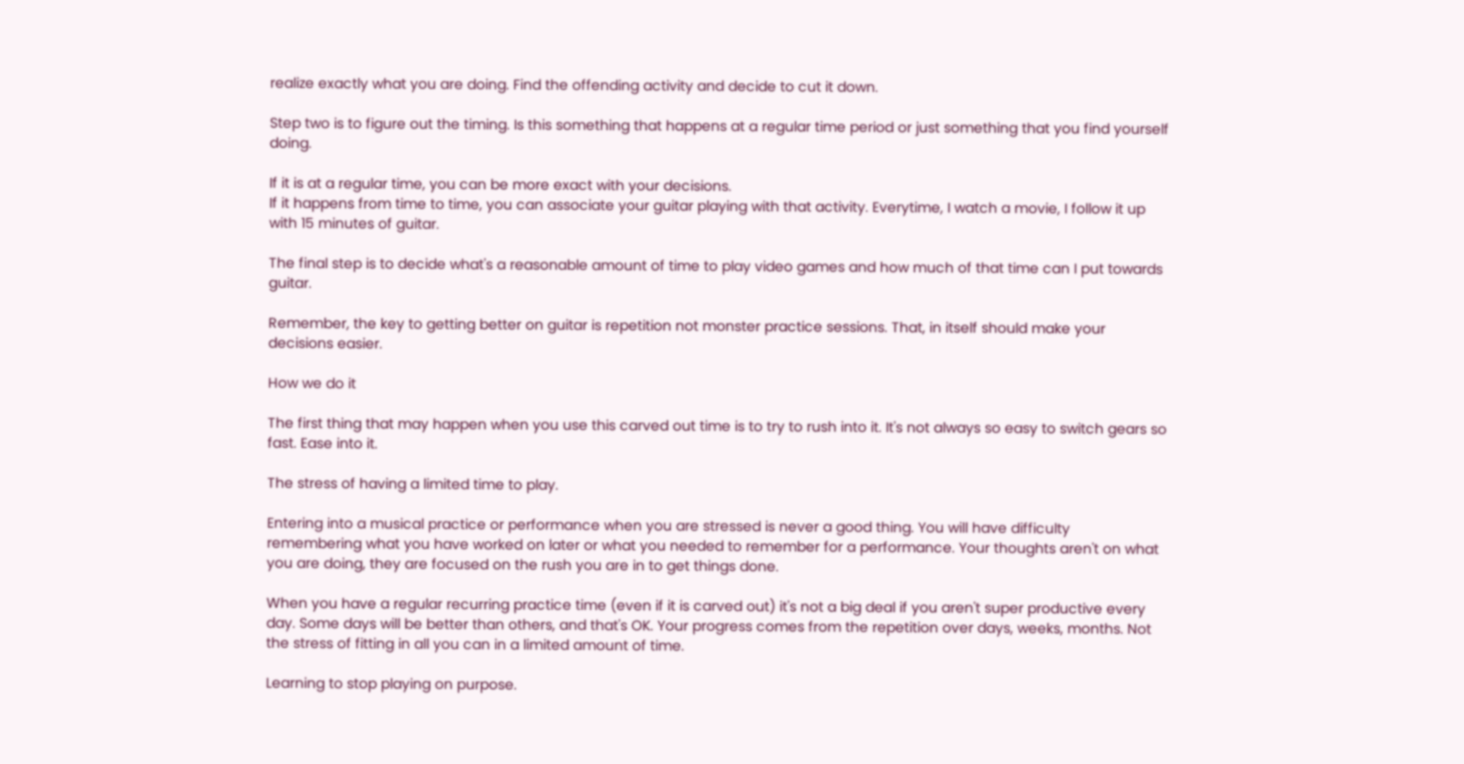realize exactly what you are doing. Find the offending activity and decide to cut it down.

Step two is to figure out the timing. Is this something that happens at a regular time period or just something that you find yourself doing.

If it is at a regular time, you can be more exact with your decisions.
If it happens from time to time, you can associate your guitar playing with that activity. Everytime, I watch a movie, I follow it up with 15 minutes of guitar.

The final step is to decide what's a reasonable amount of time to play video games and how much of that time can I put towards guitar.

Remember, the key to getting better on guitar is repetition not monster practice sessions. That, in itself should make your decisions easier.

How we do it

The first thing that may happen when you use this carved out time is to try to rush into it. It's not always so easy to switch gears so fast. Ease into it.

The stress of having a limited time to play.

Entering into a musical practice or performance when you are stressed is never a good thing. You will have difficulty remembering what you have worked on later or what you needed to remember for a performance. Your thoughts aren't on what you are doing, they are focused on the rush you are in to get things done.

When you have a regular recurring practice time (even if it is carved out) it's not a big deal if you aren't super productive every day. Some days will be better than others, and that's OK. Your progress comes from the repetition over days, weeks, months. Not the stress of fitting in all you can in a limited amount of time.

Learning to stop playing on purpose.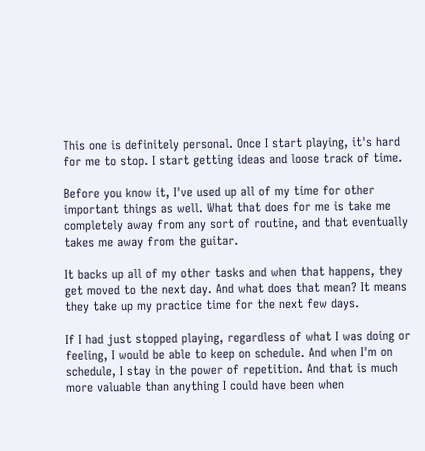This one is definitely personal. Once I start playing, it's hard for me to stop. I start getting ideas and loose track of time.

Before you know it, I've used up all of my time for other important things as well. What that does for me is take me completely away from any sort of routine, and that eventually takes me away from the guitar.

It backs up all of my other tasks and when that happens, they get moved to the next day. And what does that mean? It means they take up my practice time for the next few days.

If I had just stopped playing, regardless of what I was doing or feeling, I would be able to keep on schedule. And when I'm on schedule, I stay in the power of repetition. And that is much more valuable than anything I could have been when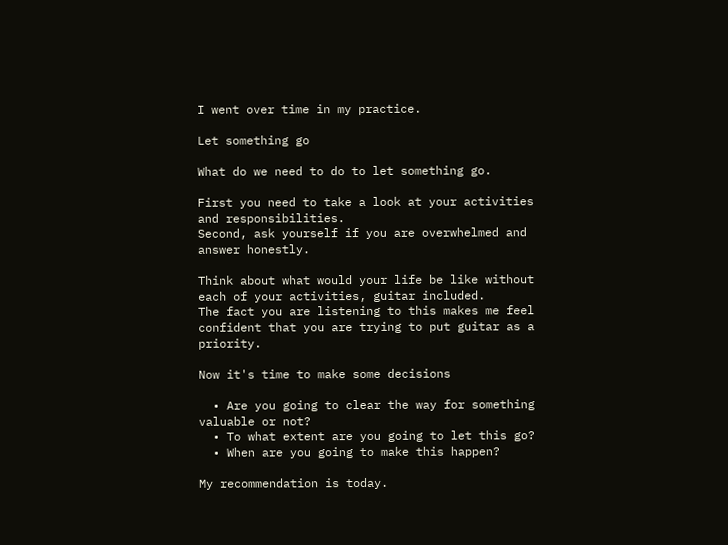I went over time in my practice.

Let something go

What do we need to do to let something go.

First you need to take a look at your activities and responsibilities.
Second, ask yourself if you are overwhelmed and answer honestly.

Think about what would your life be like without each of your activities, guitar included.
The fact you are listening to this makes me feel confident that you are trying to put guitar as a priority.

Now it's time to make some decisions

  • Are you going to clear the way for something valuable or not?
  • To what extent are you going to let this go?
  • When are you going to make this happen?

My recommendation is today.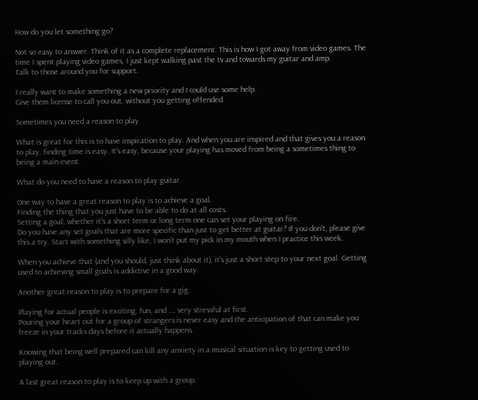How do you let something go?

Not so easy to answer. Think of it as a complete replacement. This is how I got away from video games. The time I spent playing video games, I just kept walking past the tv and towards my guitar and amp.
Talk to those around you for support.

I really want to make something a new priority and I could use some help.
Give them license to call you out, without you getting offended.

Sometimes you need a reason to play

What is great for this is to have inspiration to play. And when you are inspired and that gives you a reason to play, finding time is easy. It's easy, because your playing has moved from being a sometimes thing to being a main event.

What do you need to have a reason to play guitar.

One way to have a great reason to play is to achieve a goal.
Finding the thing that you just have to be able to do at all costs.
Setting a goal, whether it's a short term or long term one can set your playing on fire.
Do you have any set goals that are more specific than just to get better at guitar? If you don't, please give this a try. Start with something silly like, I won't put my pick in my mouth when I practice this week.

When you achieve that (and you should, just think about it), it's just a short step to your next goal. Getting used to achieving small goals is addictive in a good way.

Another great reason to play is to prepare for a gig.

Playing for actual people is exciting, fun, and …. very stressful at first.
Pouring your heart out for a group of strangers is never easy and the anticipation of that can make you freeze in your tracks days before it actually happens.

Knowing that being well prepared can kill any anxiety in a musical situation is key to getting used to playing out.

A last great reason to play is to keep up with a group.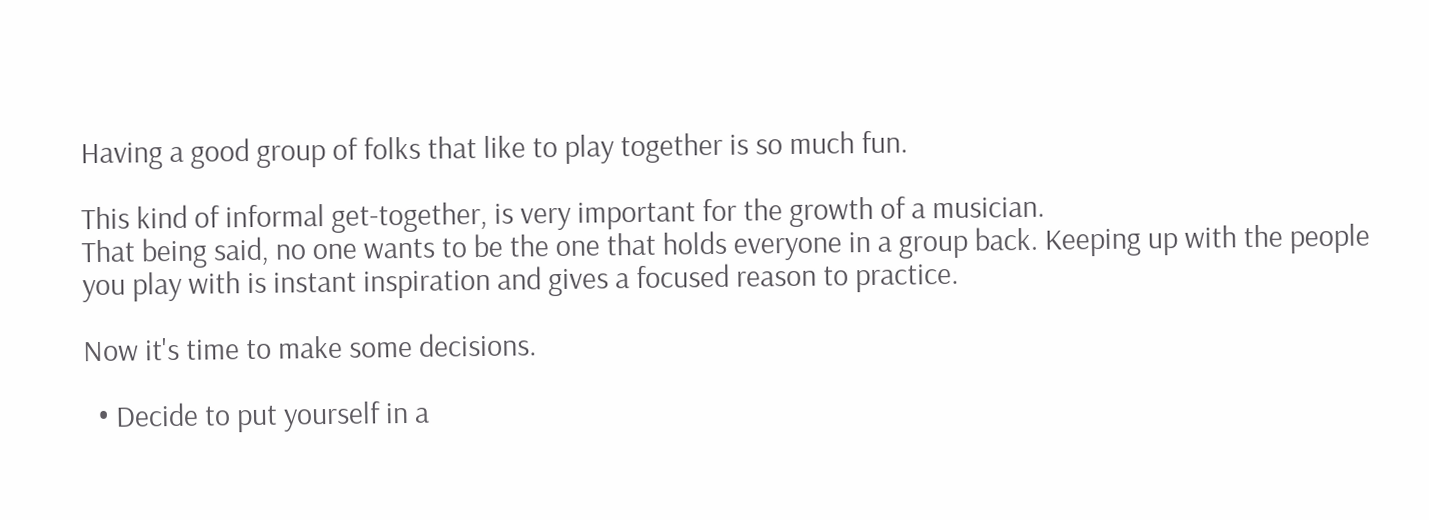Having a good group of folks that like to play together is so much fun.

This kind of informal get-together, is very important for the growth of a musician.
That being said, no one wants to be the one that holds everyone in a group back. Keeping up with the people you play with is instant inspiration and gives a focused reason to practice.

Now it's time to make some decisions.

  • Decide to put yourself in a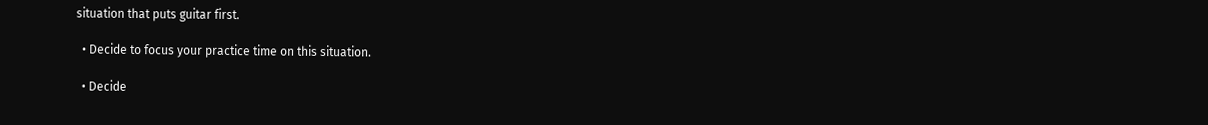situation that puts guitar first.

  • Decide to focus your practice time on this situation.

  • Decide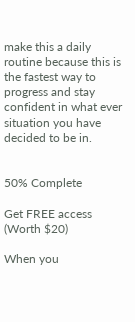make this a daily routine because this is the fastest way to progress and stay confident in what ever situation you have decided to be in.


50% Complete

Get FREE access (Worth $20)

When you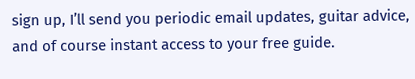sign up, I’ll send you periodic email updates, guitar advice, and of course instant access to your free guide.